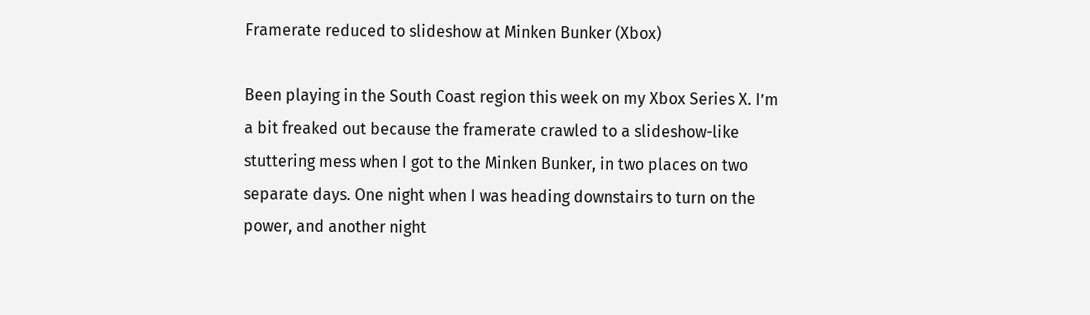Framerate reduced to slideshow at Minken Bunker (Xbox)

Been playing in the South Coast region this week on my Xbox Series X. I’m a bit freaked out because the framerate crawled to a slideshow-like stuttering mess when I got to the Minken Bunker, in two places on two separate days. One night when I was heading downstairs to turn on the power, and another night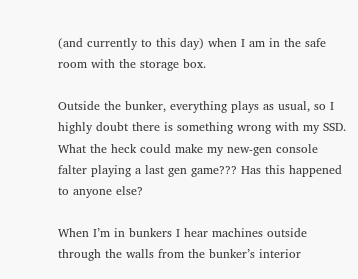(and currently to this day) when I am in the safe room with the storage box.

Outside the bunker, everything plays as usual, so I highly doubt there is something wrong with my SSD. What the heck could make my new-gen console falter playing a last gen game??? Has this happened to anyone else?

When I’m in bunkers I hear machines outside through the walls from the bunker’s interior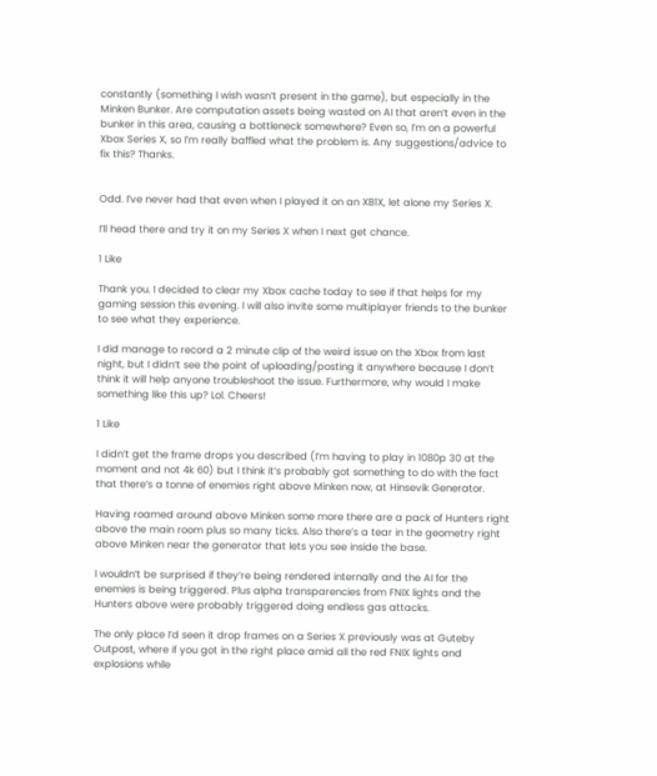constantly (something I wish wasn’t present in the game), but especially in the Minken Bunker. Are computation assets being wasted on AI that aren’t even in the bunker in this area, causing a bottleneck somewhere? Even so, I’m on a powerful Xbox Series X, so I’m really baffled what the problem is. Any suggestions/advice to fix this? Thanks.


Odd. I’ve never had that even when I played it on an XB1X, let alone my Series X.

I’ll head there and try it on my Series X when I next get chance.

1 Like

Thank you. I decided to clear my Xbox cache today to see if that helps for my gaming session this evening. I will also invite some multiplayer friends to the bunker to see what they experience.

I did manage to record a 2 minute clip of the weird issue on the Xbox from last night, but I didn’t see the point of uploading/posting it anywhere because I don’t think it will help anyone troubleshoot the issue. Furthermore, why would I make something like this up? Lol. Cheers!

1 Like

I didn’t get the frame drops you described (I’m having to play in 1080p 30 at the moment and not 4k 60) but I think it’s probably got something to do with the fact that there’s a tonne of enemies right above Minken now, at Hinsevik Generator.

Having roamed around above Minken some more there are a pack of Hunters right above the main room plus so many ticks. Also there’s a tear in the geometry right above Minken near the generator that lets you see inside the base.

I wouldn’t be surprised if they’re being rendered internally and the AI for the enemies is being triggered. Plus alpha transparencies from FNIX lights and the Hunters above were probably triggered doing endless gas attacks.

The only place I’d seen it drop frames on a Series X previously was at Guteby Outpost, where if you got in the right place amid all the red FNIX lights and explosions while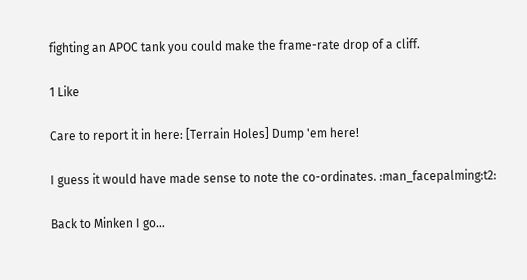fighting an APOC tank you could make the frame-rate drop of a cliff.

1 Like

Care to report it in here: [Terrain Holes] Dump 'em here!

I guess it would have made sense to note the co-ordinates. :man_facepalming:t2:

Back to Minken I go…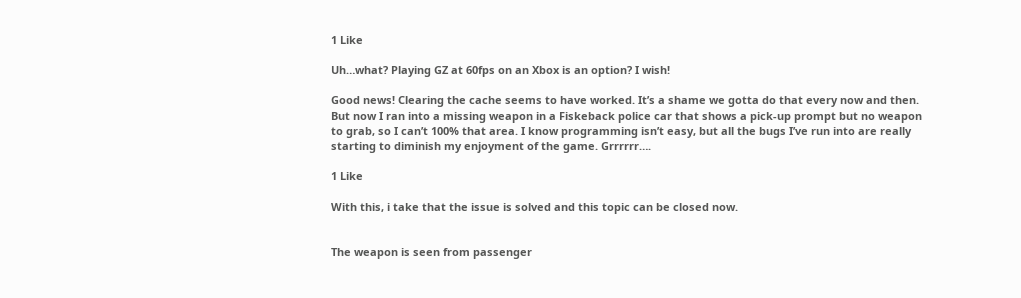1 Like

Uh…what? Playing GZ at 60fps on an Xbox is an option? I wish!

Good news! Clearing the cache seems to have worked. It’s a shame we gotta do that every now and then. But now I ran into a missing weapon in a Fiskeback police car that shows a pick-up prompt but no weapon to grab, so I can’t 100% that area. I know programming isn’t easy, but all the bugs I’ve run into are really starting to diminish my enjoyment of the game. Grrrrrr….

1 Like

With this, i take that the issue is solved and this topic can be closed now.


The weapon is seen from passenger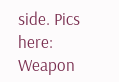side. Pics here: Weapon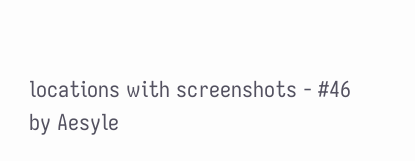locations with screenshots - #46 by Aesyle